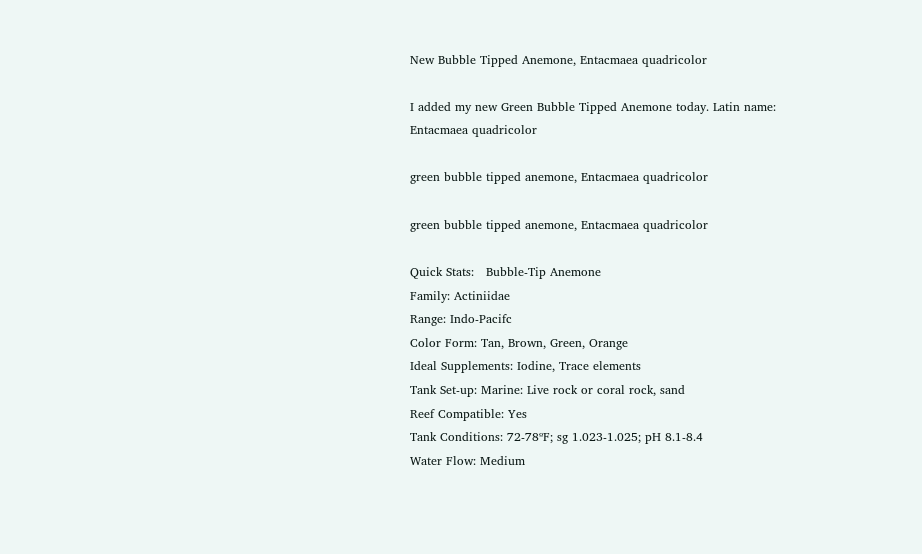New Bubble Tipped Anemone, Entacmaea quadricolor

I added my new Green Bubble Tipped Anemone today. Latin name: Entacmaea quadricolor

green bubble tipped anemone, Entacmaea quadricolor

green bubble tipped anemone, Entacmaea quadricolor

Quick Stats:   Bubble-Tip Anemone
Family: Actiniidae
Range: Indo-Pacifc
Color Form: Tan, Brown, Green, Orange
Ideal Supplements: Iodine, Trace elements
Tank Set-up: Marine: Live rock or coral rock, sand
Reef Compatible: Yes
Tank Conditions: 72-78ºF; sg 1.023-1.025; pH 8.1-8.4
Water Flow: Medium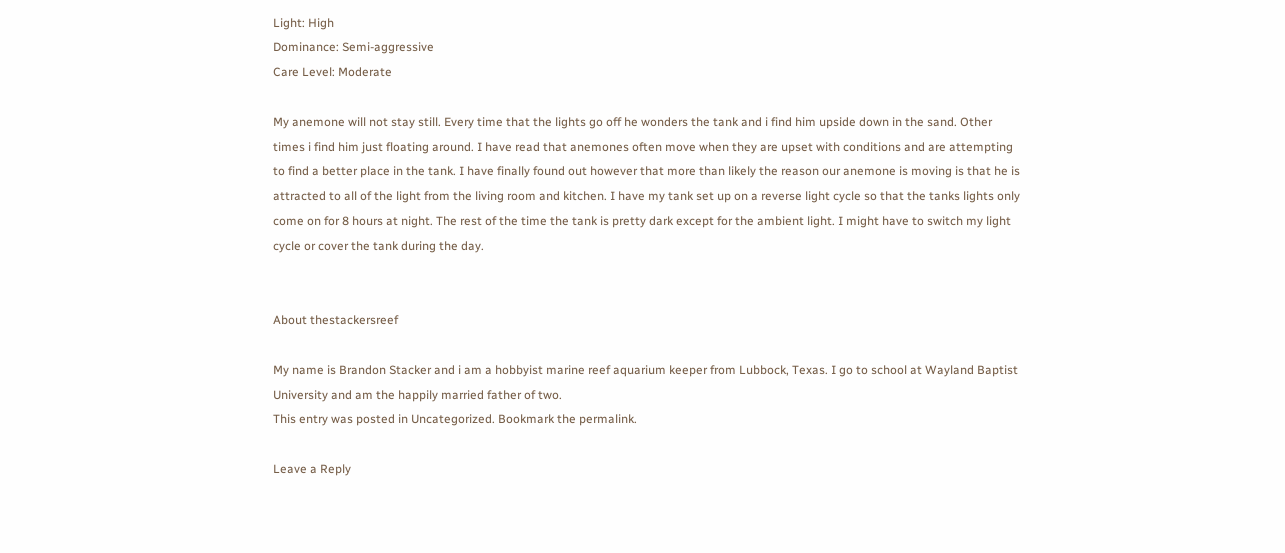Light: High
Dominance: Semi-aggressive
Care Level: Moderate

My anemone will not stay still. Every time that the lights go off he wonders the tank and i find him upside down in the sand. Other times i find him just floating around. I have read that anemones often move when they are upset with conditions and are attempting to find a better place in the tank. I have finally found out however that more than likely the reason our anemone is moving is that he is attracted to all of the light from the living room and kitchen. I have my tank set up on a reverse light cycle so that the tanks lights only come on for 8 hours at night. The rest of the time the tank is pretty dark except for the ambient light. I might have to switch my light cycle or cover the tank during the day.


About thestackersreef

My name is Brandon Stacker and i am a hobbyist marine reef aquarium keeper from Lubbock, Texas. I go to school at Wayland Baptist University and am the happily married father of two.
This entry was posted in Uncategorized. Bookmark the permalink.

Leave a Reply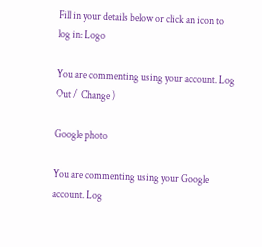Fill in your details below or click an icon to log in: Logo

You are commenting using your account. Log Out /  Change )

Google photo

You are commenting using your Google account. Log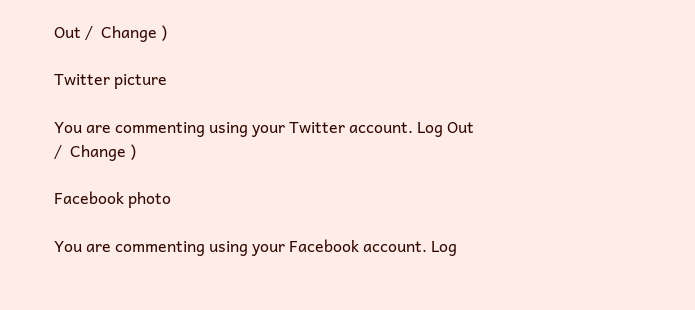Out /  Change )

Twitter picture

You are commenting using your Twitter account. Log Out /  Change )

Facebook photo

You are commenting using your Facebook account. Log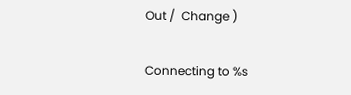Out /  Change )

Connecting to %s